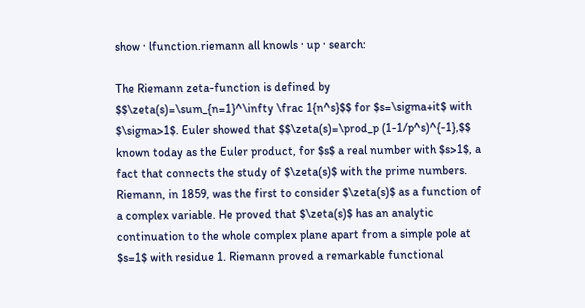show · lfunction.riemann all knowls · up · search:

The Riemann zeta-function is defined by $$\zeta(s)=\sum_{n=1}^\infty \frac 1{n^s}$$ for $s=\sigma+it$ with $\sigma>1$. Euler showed that $$\zeta(s)=\prod_p (1-1/p^s)^{-1},$$ known today as the Euler product, for $s$ a real number with $s>1$, a fact that connects the study of $\zeta(s)$ with the prime numbers. Riemann, in 1859, was the first to consider $\zeta(s)$ as a function of a complex variable. He proved that $\zeta(s)$ has an analytic continuation to the whole complex plane apart from a simple pole at $s=1$ with residue 1. Riemann proved a remarkable functional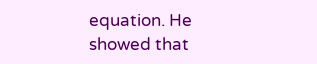equation. He showed that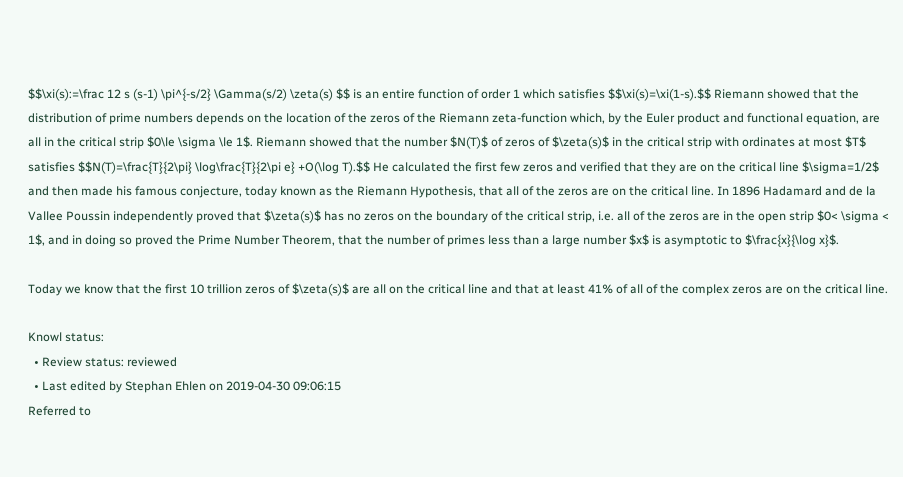$$\xi(s):=\frac 12 s (s-1) \pi^{-s/2} \Gamma(s/2) \zeta(s) $$ is an entire function of order 1 which satisfies $$\xi(s)=\xi(1-s).$$ Riemann showed that the distribution of prime numbers depends on the location of the zeros of the Riemann zeta-function which, by the Euler product and functional equation, are all in the critical strip $0\le \sigma \le 1$. Riemann showed that the number $N(T)$ of zeros of $\zeta(s)$ in the critical strip with ordinates at most $T$ satisfies $$N(T)=\frac{T}{2\pi} \log\frac{T}{2\pi e} +O(\log T).$$ He calculated the first few zeros and verified that they are on the critical line $\sigma=1/2$ and then made his famous conjecture, today known as the Riemann Hypothesis, that all of the zeros are on the critical line. In 1896 Hadamard and de la Vallee Poussin independently proved that $\zeta(s)$ has no zeros on the boundary of the critical strip, i.e. all of the zeros are in the open strip $0< \sigma < 1$, and in doing so proved the Prime Number Theorem, that the number of primes less than a large number $x$ is asymptotic to $\frac{x}{\log x}$.

Today we know that the first 10 trillion zeros of $\zeta(s)$ are all on the critical line and that at least 41% of all of the complex zeros are on the critical line.

Knowl status:
  • Review status: reviewed
  • Last edited by Stephan Ehlen on 2019-04-30 09:06:15
Referred to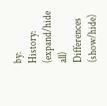by:
History: (expand/hide all) Differences (show/hide)